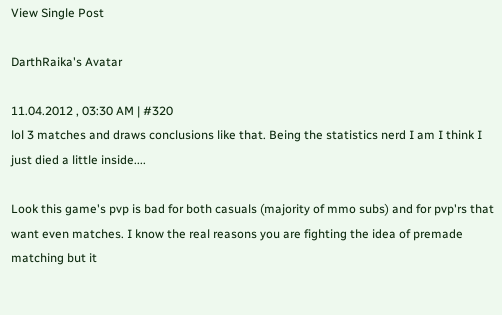View Single Post

DarthRaika's Avatar

11.04.2012 , 03:30 AM | #320
lol 3 matches and draws conclusions like that. Being the statistics nerd I am I think I just died a little inside....

Look this game's pvp is bad for both casuals (majority of mmo subs) and for pvp'rs that want even matches. I know the real reasons you are fighting the idea of premade matching but it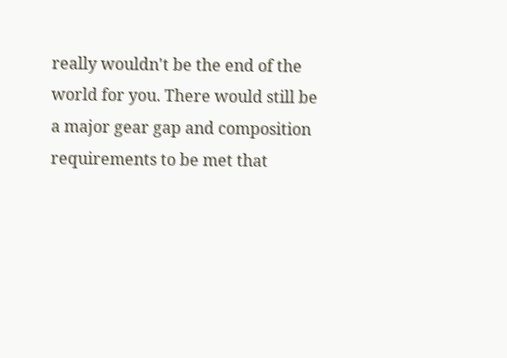really wouldn't be the end of the world for you. There would still be a major gear gap and composition requirements to be met that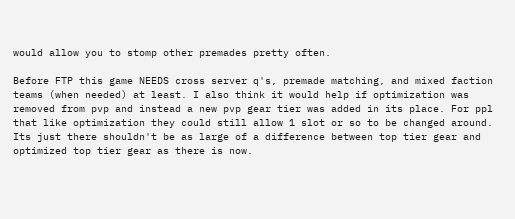would allow you to stomp other premades pretty often.

Before FTP this game NEEDS cross server q's, premade matching, and mixed faction teams (when needed) at least. I also think it would help if optimization was removed from pvp and instead a new pvp gear tier was added in its place. For ppl that like optimization they could still allow 1 slot or so to be changed around. Its just there shouldn't be as large of a difference between top tier gear and optimized top tier gear as there is now.